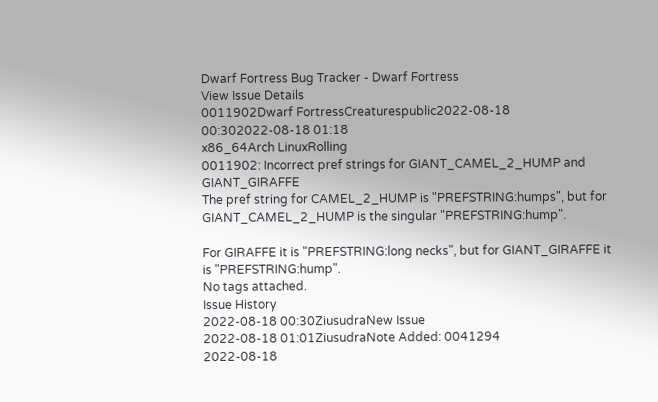Dwarf Fortress Bug Tracker - Dwarf Fortress
View Issue Details
0011902Dwarf FortressCreaturespublic2022-08-18 00:302022-08-18 01:18
x86_64Arch LinuxRolling
0011902: Incorrect pref strings for GIANT_CAMEL_2_HUMP and GIANT_GIRAFFE
The pref string for CAMEL_2_HUMP is "PREFSTRING:humps", but for GIANT_CAMEL_2_HUMP is the singular "PREFSTRING:hump".

For GIRAFFE it is "PREFSTRING:long necks", but for GIANT_GIRAFFE it is "PREFSTRING:hump".
No tags attached.
Issue History
2022-08-18 00:30ZiusudraNew Issue
2022-08-18 01:01ZiusudraNote Added: 0041294
2022-08-18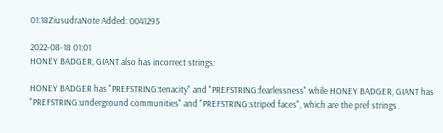01:18ZiusudraNote Added: 0041295

2022-08-18 01:01
HONEY BADGER, GIANT also has incorrect strings:

HONEY BADGER has "PREFSTRING:tenacity" and "PREFSTRING:fearlessness" while HONEY BADGER, GIANT has "PREFSTRING:underground communities" and "PREFSTRING:striped faces", which are the pref strings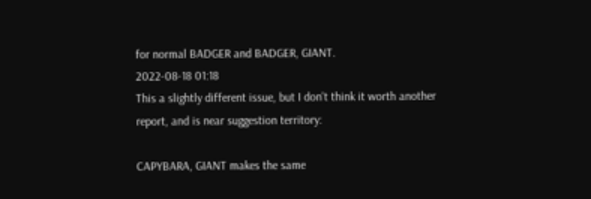for normal BADGER and BADGER, GIANT.
2022-08-18 01:18
This a slightly different issue, but I don't think it worth another report, and is near suggestion territory:

CAPYBARA, GIANT makes the same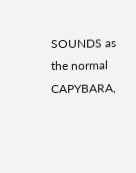SOUNDS as the normal CAPYBARA,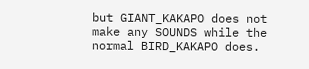but GIANT_KAKAPO does not make any SOUNDS while the normal BIRD_KAKAPO does.